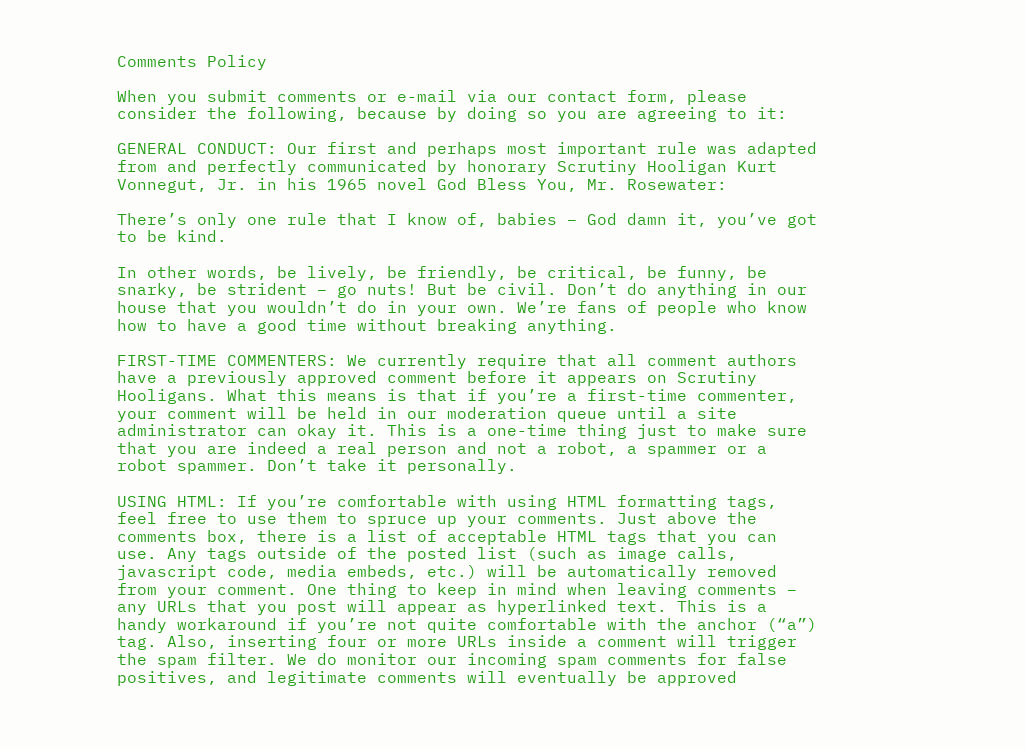Comments Policy

When you submit comments or e-mail via our contact form, please consider the following, because by doing so you are agreeing to it:

GENERAL CONDUCT: Our first and perhaps most important rule was adapted from and perfectly communicated by honorary Scrutiny Hooligan Kurt Vonnegut, Jr. in his 1965 novel God Bless You, Mr. Rosewater:

There’s only one rule that I know of, babies – God damn it, you’ve got to be kind.

In other words, be lively, be friendly, be critical, be funny, be snarky, be strident – go nuts! But be civil. Don’t do anything in our house that you wouldn’t do in your own. We’re fans of people who know how to have a good time without breaking anything.

FIRST-TIME COMMENTERS: We currently require that all comment authors have a previously approved comment before it appears on Scrutiny Hooligans. What this means is that if you’re a first-time commenter, your comment will be held in our moderation queue until a site administrator can okay it. This is a one-time thing just to make sure that you are indeed a real person and not a robot, a spammer or a robot spammer. Don’t take it personally.

USING HTML: If you’re comfortable with using HTML formatting tags, feel free to use them to spruce up your comments. Just above the comments box, there is a list of acceptable HTML tags that you can use. Any tags outside of the posted list (such as image calls, javascript code, media embeds, etc.) will be automatically removed from your comment. One thing to keep in mind when leaving comments – any URLs that you post will appear as hyperlinked text. This is a handy workaround if you’re not quite comfortable with the anchor (“a”) tag. Also, inserting four or more URLs inside a comment will trigger the spam filter. We do monitor our incoming spam comments for false positives, and legitimate comments will eventually be approved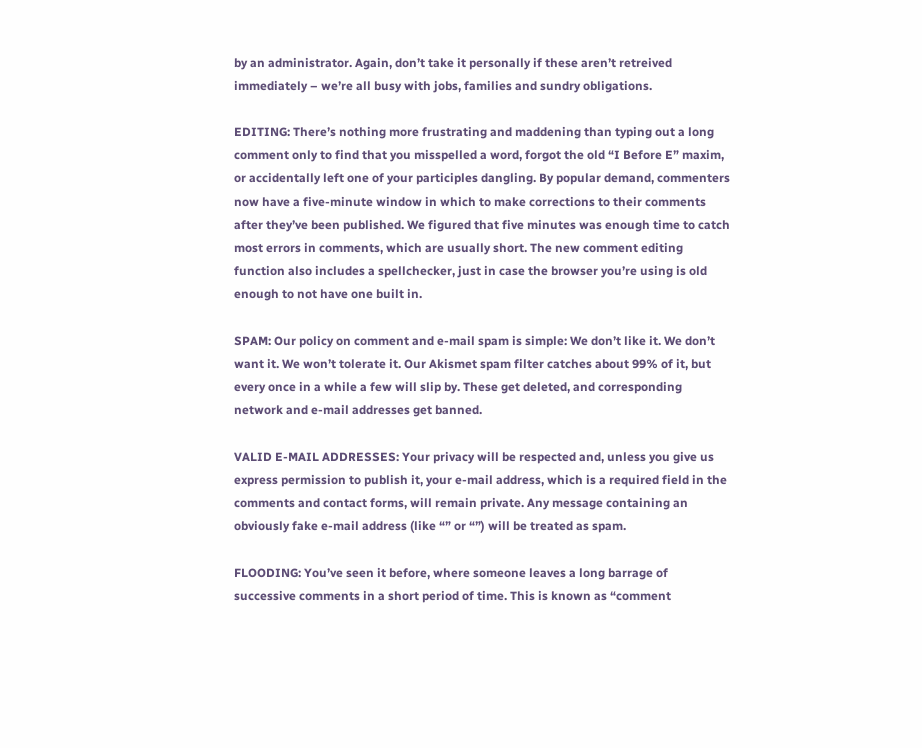by an administrator. Again, don’t take it personally if these aren’t retreived immediately – we’re all busy with jobs, families and sundry obligations.

EDITING: There’s nothing more frustrating and maddening than typing out a long comment only to find that you misspelled a word, forgot the old “I Before E” maxim, or accidentally left one of your participles dangling. By popular demand, commenters now have a five-minute window in which to make corrections to their comments after they’ve been published. We figured that five minutes was enough time to catch most errors in comments, which are usually short. The new comment editing function also includes a spellchecker, just in case the browser you’re using is old enough to not have one built in.

SPAM: Our policy on comment and e-mail spam is simple: We don’t like it. We don’t want it. We won’t tolerate it. Our Akismet spam filter catches about 99% of it, but every once in a while a few will slip by. These get deleted, and corresponding network and e-mail addresses get banned.

VALID E-MAIL ADDRESSES: Your privacy will be respected and, unless you give us express permission to publish it, your e-mail address, which is a required field in the comments and contact forms, will remain private. Any message containing an obviously fake e-mail address (like “” or “”) will be treated as spam.

FLOODING: You’ve seen it before, where someone leaves a long barrage of successive comments in a short period of time. This is known as “comment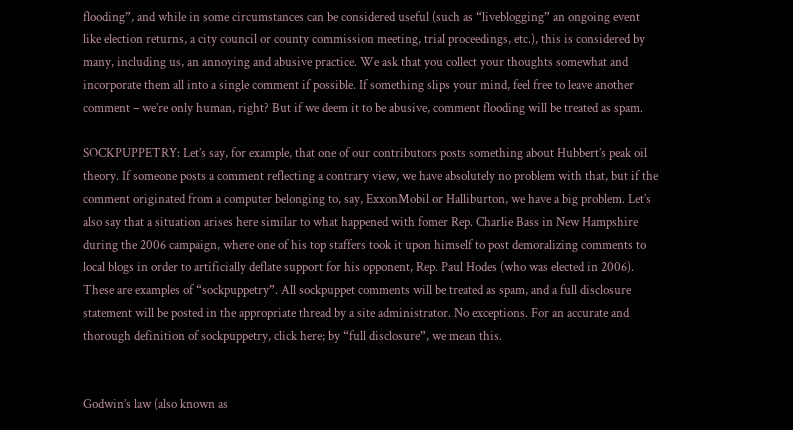flooding”, and while in some circumstances can be considered useful (such as “liveblogging” an ongoing event like election returns, a city council or county commission meeting, trial proceedings, etc.), this is considered by many, including us, an annoying and abusive practice. We ask that you collect your thoughts somewhat and incorporate them all into a single comment if possible. If something slips your mind, feel free to leave another comment – we’re only human, right? But if we deem it to be abusive, comment flooding will be treated as spam.

SOCKPUPPETRY: Let’s say, for example, that one of our contributors posts something about Hubbert’s peak oil theory. If someone posts a comment reflecting a contrary view, we have absolutely no problem with that, but if the comment originated from a computer belonging to, say, ExxonMobil or Halliburton, we have a big problem. Let’s also say that a situation arises here similar to what happened with fomer Rep. Charlie Bass in New Hampshire during the 2006 campaign, where one of his top staffers took it upon himself to post demoralizing comments to local blogs in order to artificially deflate support for his opponent, Rep. Paul Hodes (who was elected in 2006). These are examples of “sockpuppetry”. All sockpuppet comments will be treated as spam, and a full disclosure statement will be posted in the appropriate thread by a site administrator. No exceptions. For an accurate and thorough definition of sockpuppetry, click here; by “full disclosure”, we mean this.


Godwin’s law (also known as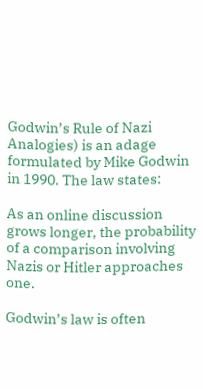Godwin’s Rule of Nazi Analogies) is an adage formulated by Mike Godwin in 1990. The law states:

As an online discussion grows longer, the probability of a comparison involving Nazis or Hitler approaches one.

Godwin’s law is often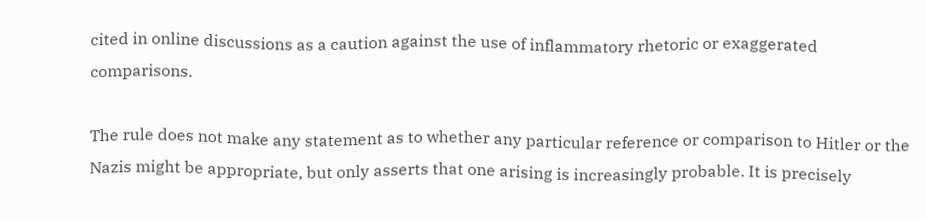cited in online discussions as a caution against the use of inflammatory rhetoric or exaggerated comparisons.

The rule does not make any statement as to whether any particular reference or comparison to Hitler or the Nazis might be appropriate, but only asserts that one arising is increasingly probable. It is precisely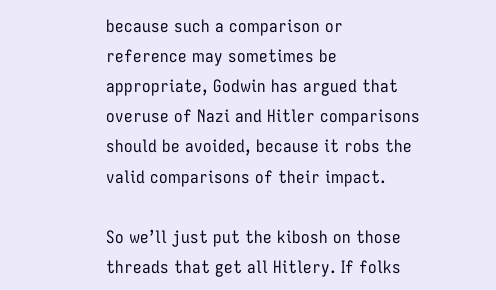because such a comparison or reference may sometimes be appropriate, Godwin has argued that overuse of Nazi and Hitler comparisons should be avoided, because it robs the valid comparisons of their impact.

So we’ll just put the kibosh on those threads that get all Hitlery. If folks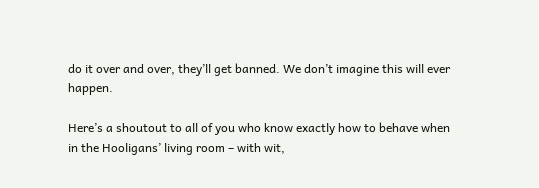do it over and over, they’ll get banned. We don’t imagine this will ever happen.

Here’s a shoutout to all of you who know exactly how to behave when in the Hooligans’ living room – with wit,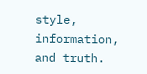style, information, and truth.